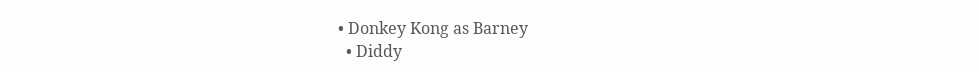• Donkey Kong as Barney
  • Diddy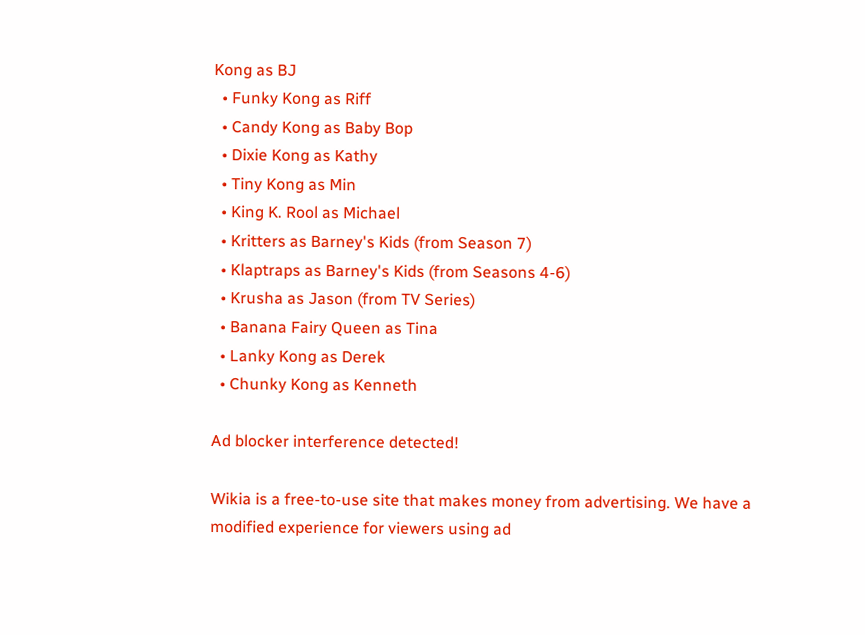Kong as BJ
  • Funky Kong as Riff
  • Candy Kong as Baby Bop
  • Dixie Kong as Kathy
  • Tiny Kong as Min
  • King K. Rool as Michael
  • Kritters as Barney's Kids (from Season 7)
  • Klaptraps as Barney's Kids (from Seasons 4-6)
  • Krusha as Jason (from TV Series)
  • Banana Fairy Queen as Tina
  • Lanky Kong as Derek
  • Chunky Kong as Kenneth

Ad blocker interference detected!

Wikia is a free-to-use site that makes money from advertising. We have a modified experience for viewers using ad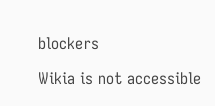blockers

Wikia is not accessible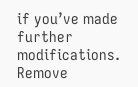if you’ve made further modifications. Remove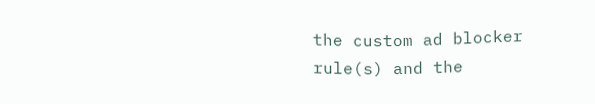the custom ad blocker rule(s) and the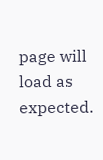page will load as expected.